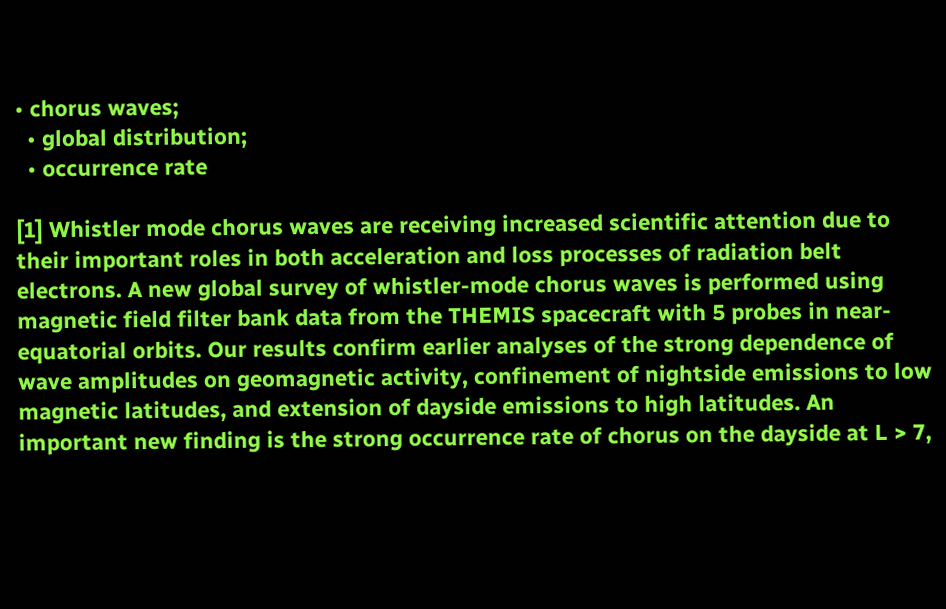• chorus waves;
  • global distribution;
  • occurrence rate

[1] Whistler mode chorus waves are receiving increased scientific attention due to their important roles in both acceleration and loss processes of radiation belt electrons. A new global survey of whistler-mode chorus waves is performed using magnetic field filter bank data from the THEMIS spacecraft with 5 probes in near-equatorial orbits. Our results confirm earlier analyses of the strong dependence of wave amplitudes on geomagnetic activity, confinement of nightside emissions to low magnetic latitudes, and extension of dayside emissions to high latitudes. An important new finding is the strong occurrence rate of chorus on the dayside at L > 7,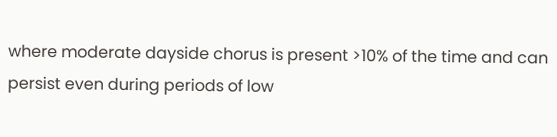where moderate dayside chorus is present >10% of the time and can persist even during periods of low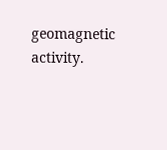geomagnetic activity.